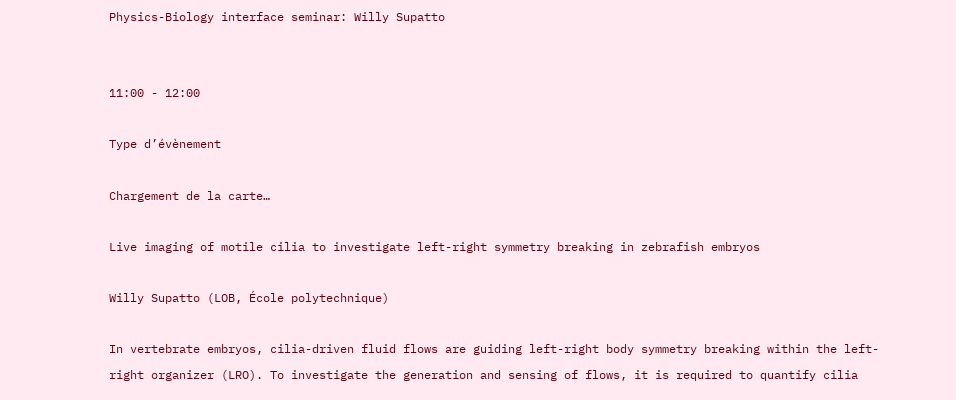Physics-Biology interface seminar: Willy Supatto


11:00 - 12:00

Type d’évènement

Chargement de la carte…

Live imaging of motile cilia to investigate left-right symmetry breaking in zebrafish embryos

Willy Supatto (LOB, École polytechnique)

In vertebrate embryos, cilia-driven fluid flows are guiding left-right body symmetry breaking within the left-right organizer (LRO). To investigate the generation and sensing of flows, it is required to quantify cilia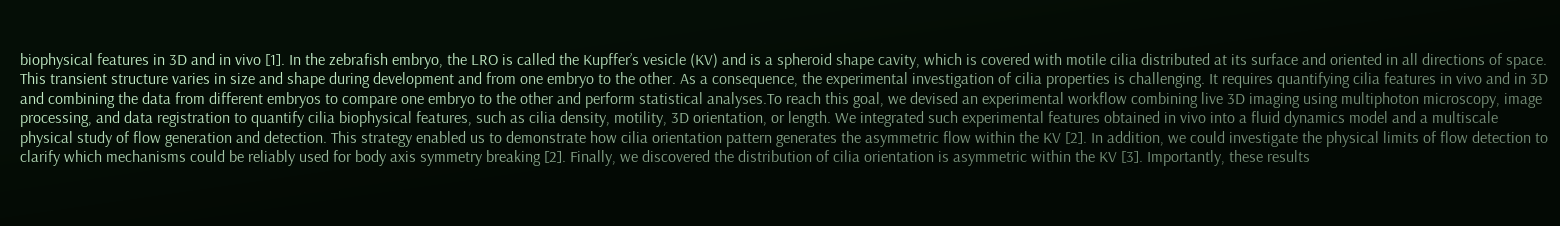biophysical features in 3D and in vivo [1]. In the zebrafish embryo, the LRO is called the Kupffer’s vesicle (KV) and is a spheroid shape cavity, which is covered with motile cilia distributed at its surface and oriented in all directions of space. This transient structure varies in size and shape during development and from one embryo to the other. As a consequence, the experimental investigation of cilia properties is challenging. It requires quantifying cilia features in vivo and in 3D and combining the data from different embryos to compare one embryo to the other and perform statistical analyses.To reach this goal, we devised an experimental workflow combining live 3D imaging using multiphoton microscopy, image processing, and data registration to quantify cilia biophysical features, such as cilia density, motility, 3D orientation, or length. We integrated such experimental features obtained in vivo into a fluid dynamics model and a multiscale physical study of flow generation and detection. This strategy enabled us to demonstrate how cilia orientation pattern generates the asymmetric flow within the KV [2]. In addition, we could investigate the physical limits of flow detection to clarify which mechanisms could be reliably used for body axis symmetry breaking [2]. Finally, we discovered the distribution of cilia orientation is asymmetric within the KV [3]. Importantly, these results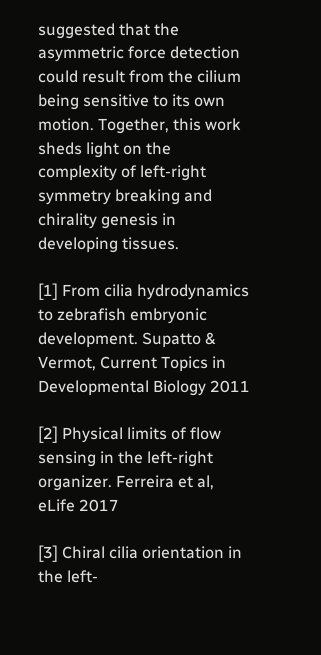suggested that the asymmetric force detection could result from the cilium being sensitive to its own motion. Together, this work sheds light on the complexity of left-right symmetry breaking and chirality genesis in developing tissues.

[1] From cilia hydrodynamics to zebrafish embryonic development. Supatto & Vermot, Current Topics in Developmental Biology 2011

[2] Physical limits of flow sensing in the left-right organizer. Ferreira et al, eLife 2017

[3] Chiral cilia orientation in the left-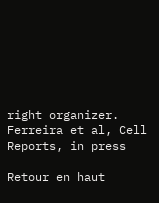right organizer. Ferreira et al, Cell Reports, in press

Retour en haut